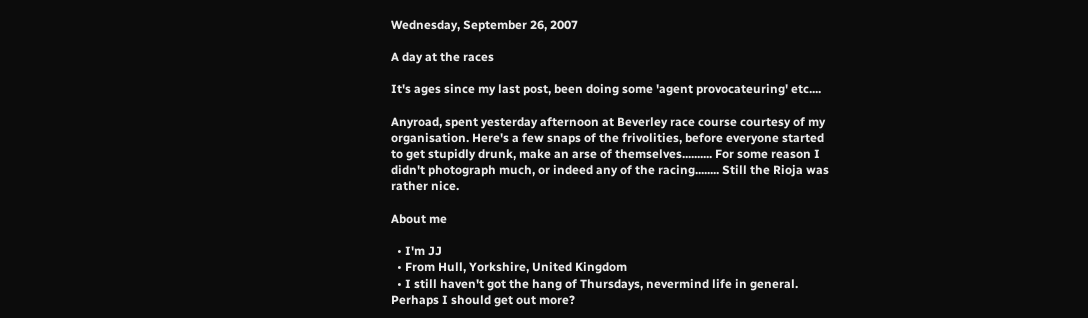Wednesday, September 26, 2007

A day at the races

It's ages since my last post, been doing some 'agent provocateuring' etc....

Anyroad, spent yesterday afternoon at Beverley race course courtesy of my organisation. Here's a few snaps of the frivolities, before everyone started to get stupidly drunk, make an arse of themselves.......... For some reason I didn't photograph much, or indeed any of the racing........ Still the Rioja was rather nice.

About me

  • I'm JJ
  • From Hull, Yorkshire, United Kingdom
  • I still haven't got the hang of Thursdays, nevermind life in general. Perhaps I should get out more?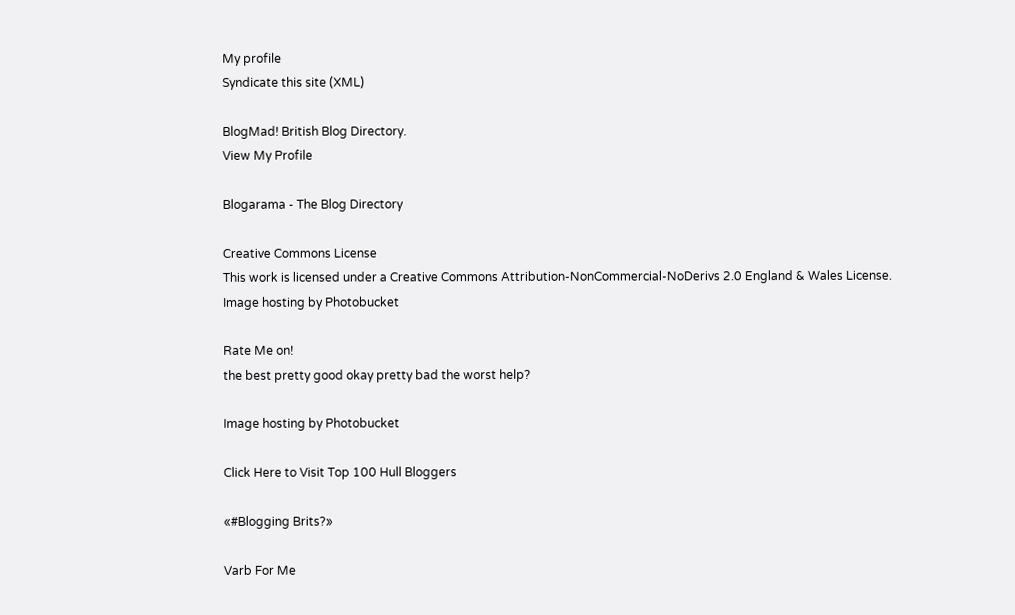My profile
Syndicate this site (XML)

BlogMad! British Blog Directory.
View My Profile

Blogarama - The Blog Directory

Creative Commons License
This work is licensed under a Creative Commons Attribution-NonCommercial-NoDerivs 2.0 England & Wales License. Image hosting by Photobucket

Rate Me on!
the best pretty good okay pretty bad the worst help?

Image hosting by Photobucket

Click Here to Visit Top 100 Hull Bloggers

«#Blogging Brits?»

Varb For Me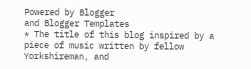Powered by Blogger
and Blogger Templates
* The title of this blog inspired by a piece of music written by fellow Yorkshireman, and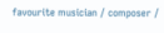favourite musician / composer /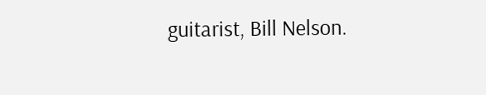guitarist, Bill Nelson.